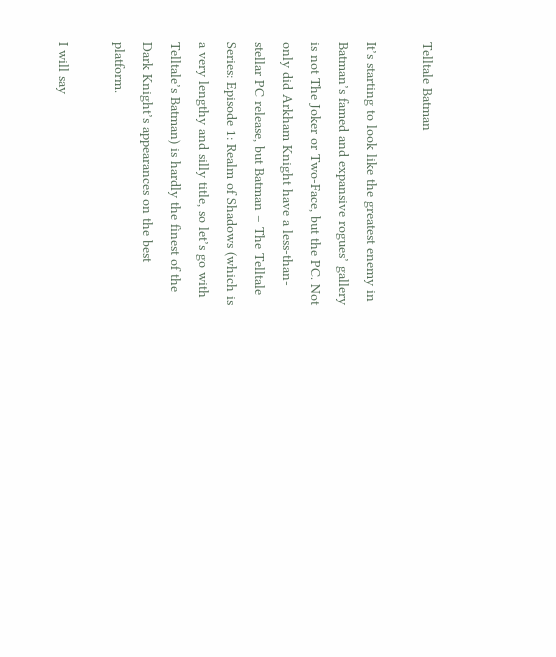Telltale Batman

It’s starting to look like the greatest enemy in Batman’s famed and expansive rogues’ gallery is not The Joker or Two-Face, but the PC. Not only did Arkham Knight have a less-than-stellar PC release, but Batman – The Telltale Series: Episode 1: Realm of Shadows (which is a very lengthy and silly title, so let’s go with Telltale’s Batman) is hardly the finest of the Dark Knight’s appearances on the best platform.

I will say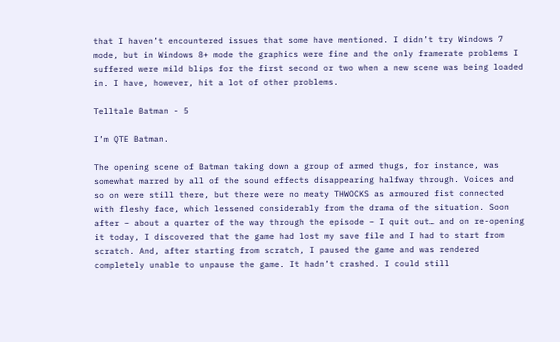that I haven’t encountered issues that some have mentioned. I didn’t try Windows 7 mode, but in Windows 8+ mode the graphics were fine and the only framerate problems I suffered were mild blips for the first second or two when a new scene was being loaded in. I have, however, hit a lot of other problems.

Telltale Batman - 5

I’m QTE Batman.

The opening scene of Batman taking down a group of armed thugs, for instance, was somewhat marred by all of the sound effects disappearing halfway through. Voices and so on were still there, but there were no meaty THWOCKS as armoured fist connected with fleshy face, which lessened considerably from the drama of the situation. Soon after – about a quarter of the way through the episode – I quit out… and on re-opening it today, I discovered that the game had lost my save file and I had to start from scratch. And, after starting from scratch, I paused the game and was rendered completely unable to unpause the game. It hadn’t crashed. I could still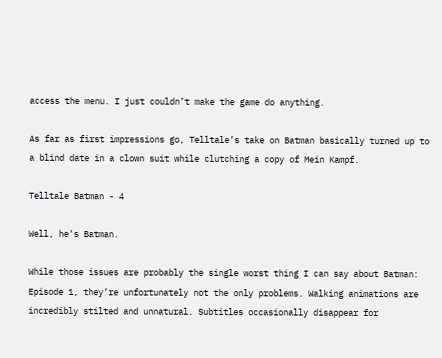access the menu. I just couldn’t make the game do anything.

As far as first impressions go, Telltale’s take on Batman basically turned up to a blind date in a clown suit while clutching a copy of Mein Kampf.

Telltale Batman - 4

Well, he’s Batman.

While those issues are probably the single worst thing I can say about Batman: Episode 1, they’re unfortunately not the only problems. Walking animations are incredibly stilted and unnatural. Subtitles occasionally disappear for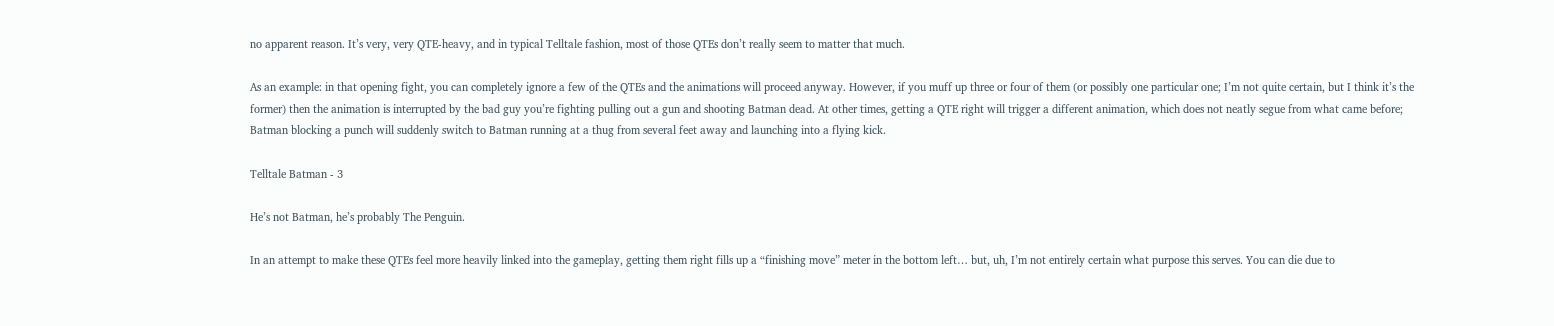no apparent reason. It’s very, very QTE-heavy, and in typical Telltale fashion, most of those QTEs don’t really seem to matter that much.

As an example: in that opening fight, you can completely ignore a few of the QTEs and the animations will proceed anyway. However, if you muff up three or four of them (or possibly one particular one; I’m not quite certain, but I think it’s the former) then the animation is interrupted by the bad guy you’re fighting pulling out a gun and shooting Batman dead. At other times, getting a QTE right will trigger a different animation, which does not neatly segue from what came before; Batman blocking a punch will suddenly switch to Batman running at a thug from several feet away and launching into a flying kick.

Telltale Batman - 3

He’s not Batman, he’s probably The Penguin.

In an attempt to make these QTEs feel more heavily linked into the gameplay, getting them right fills up a “finishing move” meter in the bottom left… but, uh, I’m not entirely certain what purpose this serves. You can die due to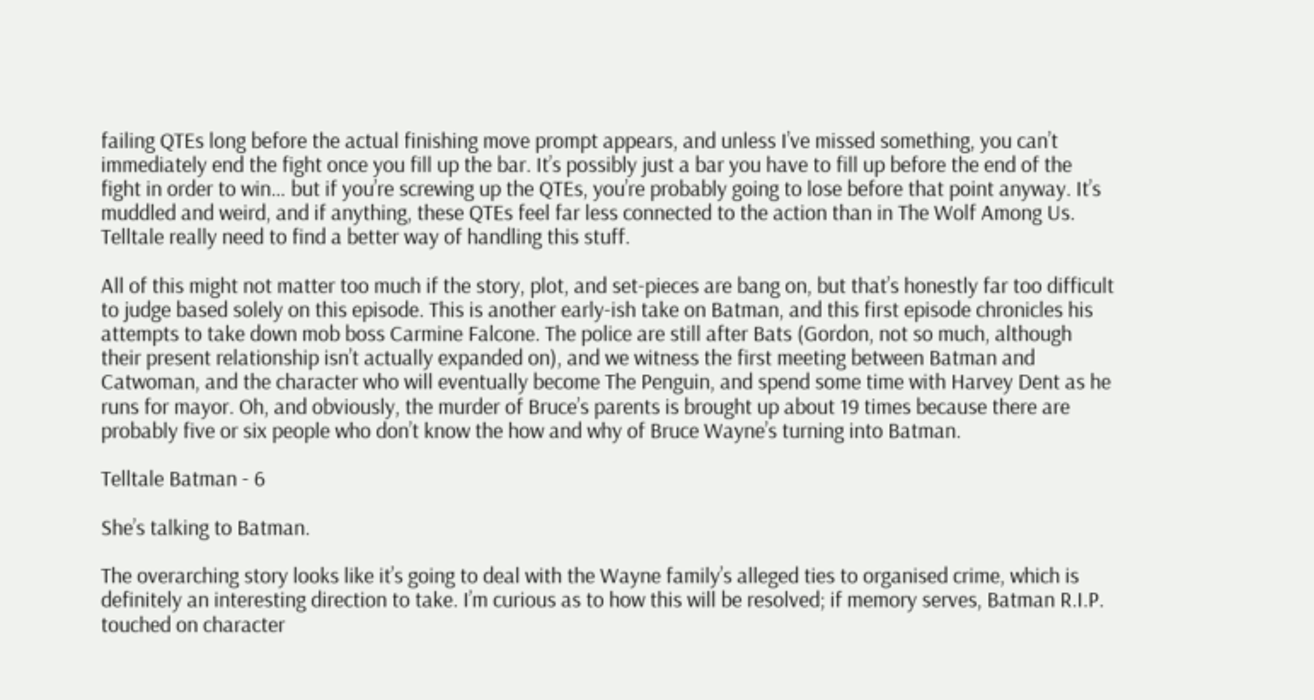failing QTEs long before the actual finishing move prompt appears, and unless I’ve missed something, you can’t immediately end the fight once you fill up the bar. It’s possibly just a bar you have to fill up before the end of the fight in order to win… but if you’re screwing up the QTEs, you’re probably going to lose before that point anyway. It’s muddled and weird, and if anything, these QTEs feel far less connected to the action than in The Wolf Among Us. Telltale really need to find a better way of handling this stuff.

All of this might not matter too much if the story, plot, and set-pieces are bang on, but that’s honestly far too difficult to judge based solely on this episode. This is another early-ish take on Batman, and this first episode chronicles his attempts to take down mob boss Carmine Falcone. The police are still after Bats (Gordon, not so much, although their present relationship isn’t actually expanded on), and we witness the first meeting between Batman and Catwoman, and the character who will eventually become The Penguin, and spend some time with Harvey Dent as he runs for mayor. Oh, and obviously, the murder of Bruce’s parents is brought up about 19 times because there are probably five or six people who don’t know the how and why of Bruce Wayne’s turning into Batman.

Telltale Batman - 6

She’s talking to Batman.

The overarching story looks like it’s going to deal with the Wayne family’s alleged ties to organised crime, which is definitely an interesting direction to take. I’m curious as to how this will be resolved; if memory serves, Batman R.I.P. touched on character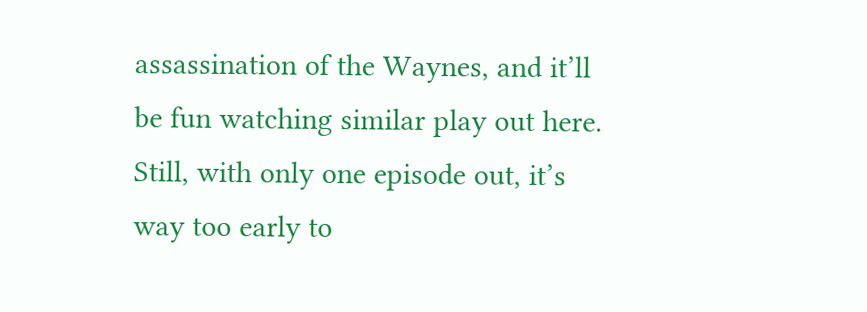assassination of the Waynes, and it’ll be fun watching similar play out here. Still, with only one episode out, it’s way too early to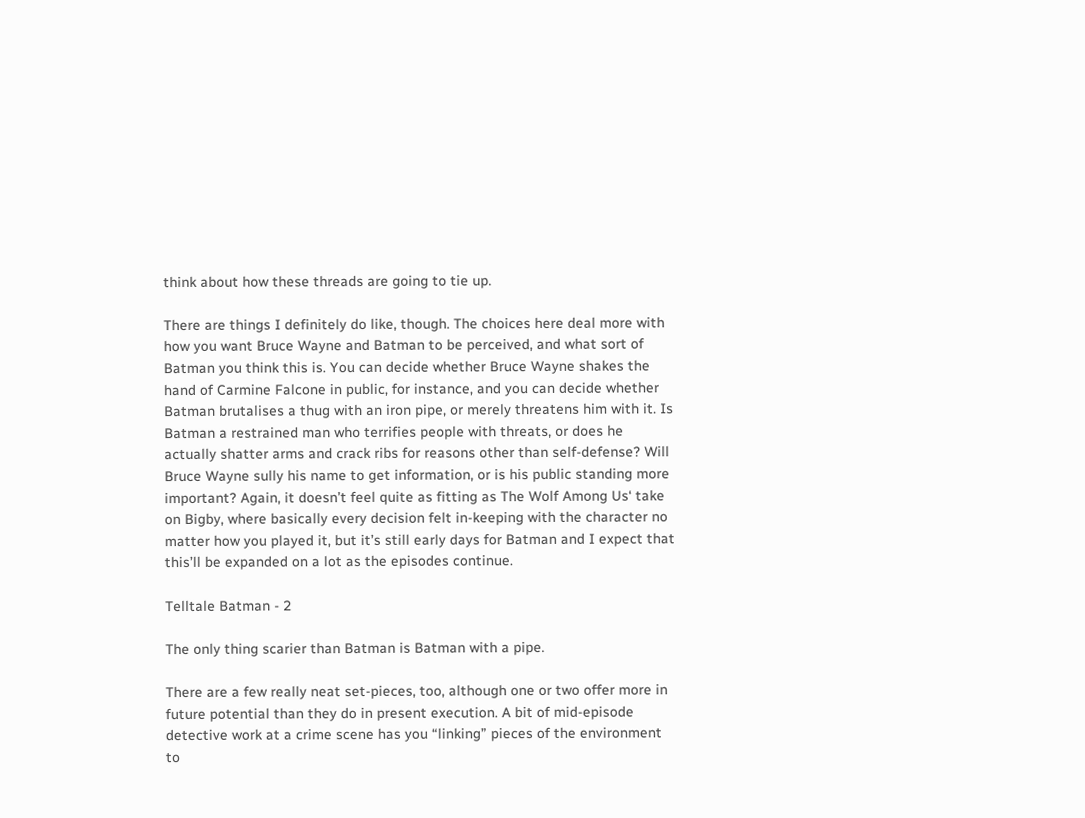think about how these threads are going to tie up.

There are things I definitely do like, though. The choices here deal more with how you want Bruce Wayne and Batman to be perceived, and what sort of Batman you think this is. You can decide whether Bruce Wayne shakes the hand of Carmine Falcone in public, for instance, and you can decide whether Batman brutalises a thug with an iron pipe, or merely threatens him with it. Is Batman a restrained man who terrifies people with threats, or does he actually shatter arms and crack ribs for reasons other than self-defense? Will Bruce Wayne sully his name to get information, or is his public standing more important? Again, it doesn’t feel quite as fitting as The Wolf Among Us‘ take on Bigby, where basically every decision felt in-keeping with the character no matter how you played it, but it’s still early days for Batman and I expect that this’ll be expanded on a lot as the episodes continue.

Telltale Batman - 2

The only thing scarier than Batman is Batman with a pipe.

There are a few really neat set-pieces, too, although one or two offer more in future potential than they do in present execution. A bit of mid-episode detective work at a crime scene has you “linking” pieces of the environment to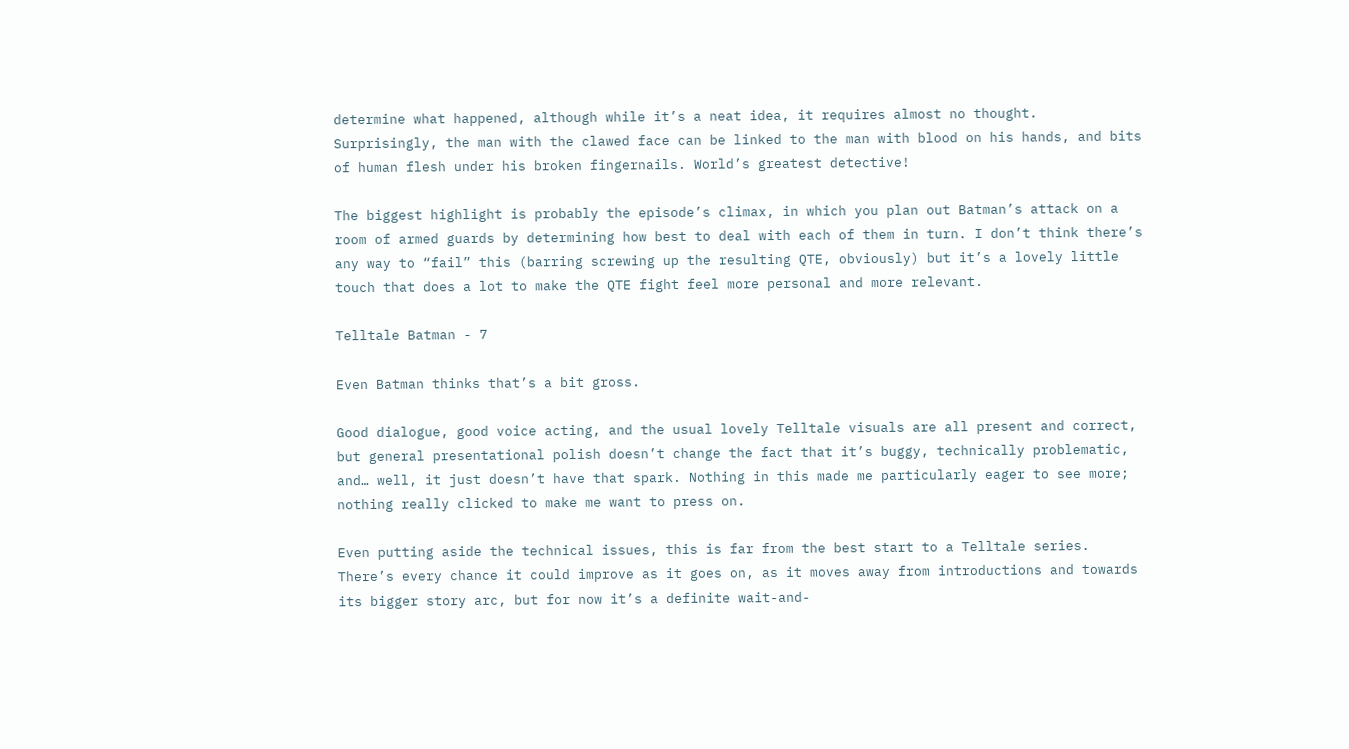determine what happened, although while it’s a neat idea, it requires almost no thought. Surprisingly, the man with the clawed face can be linked to the man with blood on his hands, and bits of human flesh under his broken fingernails. World’s greatest detective!

The biggest highlight is probably the episode’s climax, in which you plan out Batman’s attack on a room of armed guards by determining how best to deal with each of them in turn. I don’t think there’s any way to “fail” this (barring screwing up the resulting QTE, obviously) but it’s a lovely little touch that does a lot to make the QTE fight feel more personal and more relevant.

Telltale Batman - 7

Even Batman thinks that’s a bit gross.

Good dialogue, good voice acting, and the usual lovely Telltale visuals are all present and correct, but general presentational polish doesn’t change the fact that it’s buggy, technically problematic, and… well, it just doesn’t have that spark. Nothing in this made me particularly eager to see more; nothing really clicked to make me want to press on.

Even putting aside the technical issues, this is far from the best start to a Telltale series. There’s every chance it could improve as it goes on, as it moves away from introductions and towards its bigger story arc, but for now it’s a definite wait-and-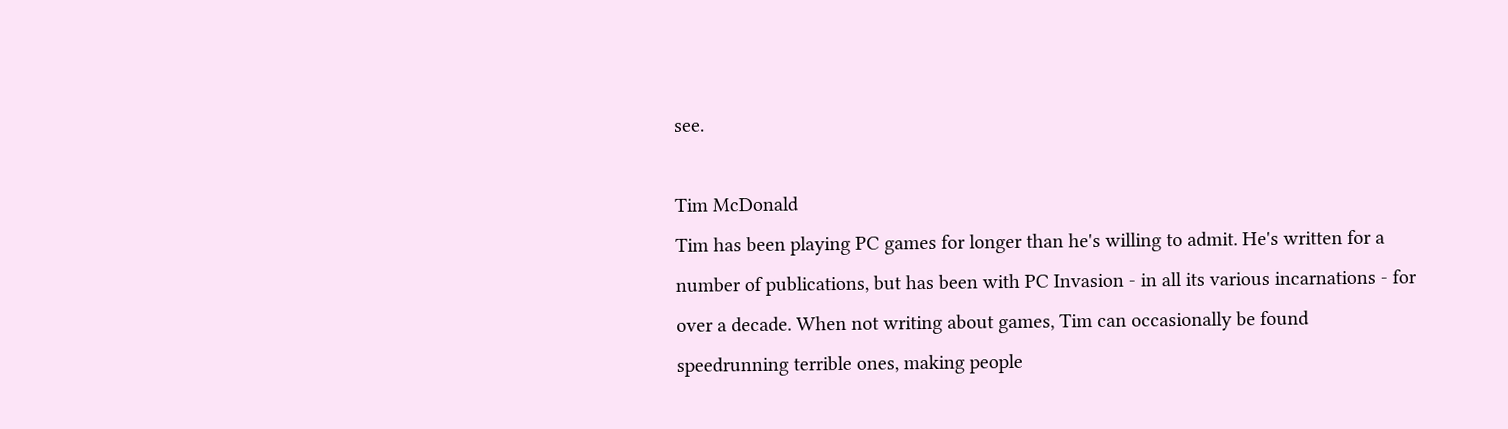see.

Tim McDonald
Tim has been playing PC games for longer than he's willing to admit. He's written for a number of publications, but has been with PC Invasion - in all its various incarnations - for over a decade. When not writing about games, Tim can occasionally be found speedrunning terrible ones, making people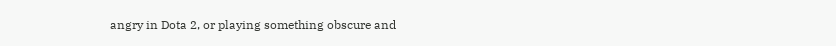angry in Dota 2, or playing something obscure and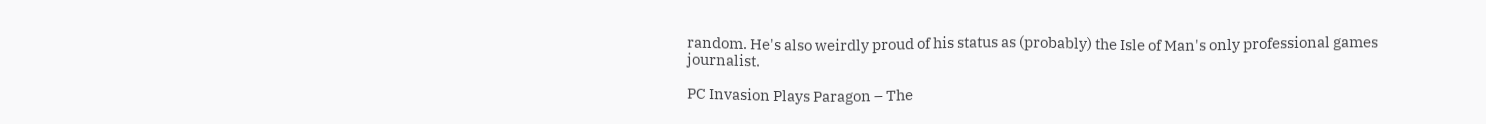random. He's also weirdly proud of his status as (probably) the Isle of Man's only professional games journalist.

PC Invasion Plays Paragon – The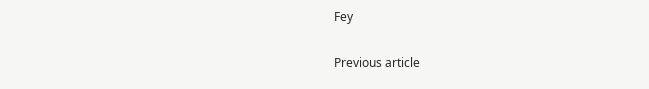Fey

Previous article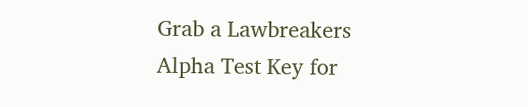Grab a Lawbreakers Alpha Test Key for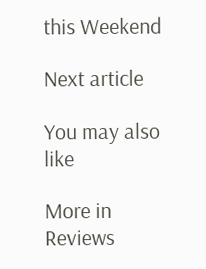this Weekend

Next article

You may also like

More in Reviews